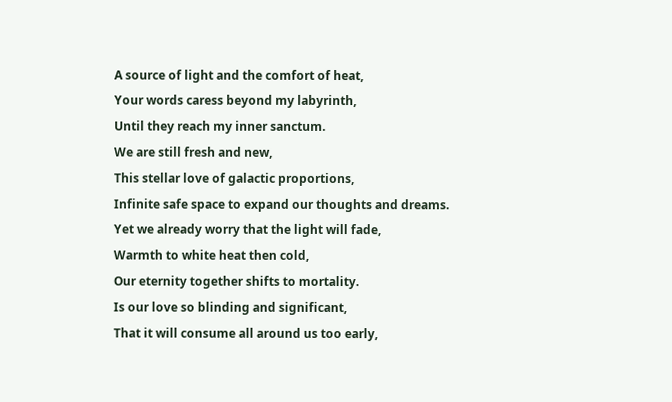A source of light and the comfort of heat,
Your words caress beyond my labyrinth,
Until they reach my inner sanctum.
We are still fresh and new,
This stellar love of galactic proportions,
Infinite safe space to expand our thoughts and dreams.
Yet we already worry that the light will fade,
Warmth to white heat then cold,
Our eternity together shifts to mortality.
Is our love so blinding and significant,
That it will consume all around us too early,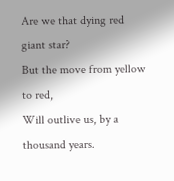Are we that dying red giant star?
But the move from yellow to red,
Will outlive us, by a thousand years.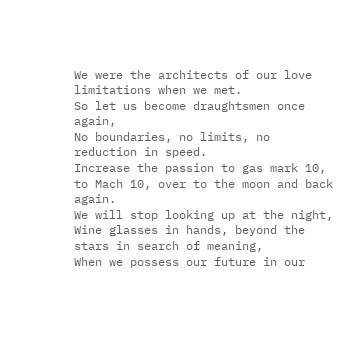We were the architects of our love limitations when we met.
So let us become draughtsmen once again,
No boundaries, no limits, no reduction in speed.
Increase the passion to gas mark 10, to Mach 10, over to the moon and back again.
We will stop looking up at the night,
Wine glasses in hands, beyond the stars in search of meaning,
When we possess our future in our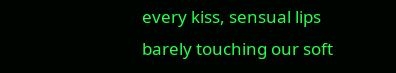every kiss, sensual lips barely touching our soft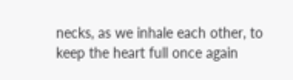necks, as we inhale each other, to keep the heart full once again